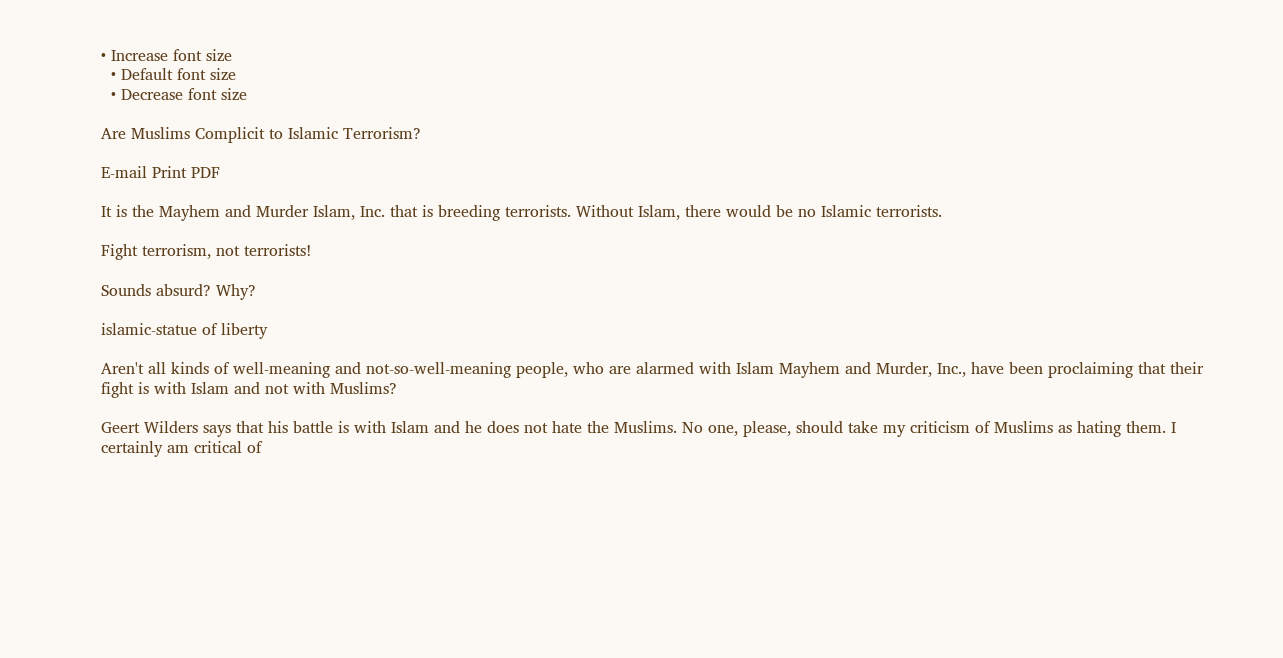• Increase font size
  • Default font size
  • Decrease font size

Are Muslims Complicit to Islamic Terrorism?

E-mail Print PDF

It is the Mayhem and Murder Islam, Inc. that is breeding terrorists. Without Islam, there would be no Islamic terrorists.

Fight terrorism, not terrorists!

Sounds absurd? Why?

islamic-statue of liberty

Aren't all kinds of well-meaning and not-so-well-meaning people, who are alarmed with Islam Mayhem and Murder, Inc., have been proclaiming that their fight is with Islam and not with Muslims?

Geert Wilders says that his battle is with Islam and he does not hate the Muslims. No one, please, should take my criticism of Muslims as hating them. I certainly am critical of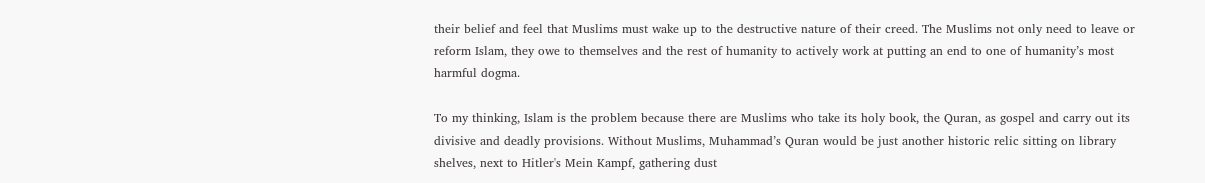their belief and feel that Muslims must wake up to the destructive nature of their creed. The Muslims not only need to leave or reform Islam, they owe to themselves and the rest of humanity to actively work at putting an end to one of humanity’s most harmful dogma.

To my thinking, Islam is the problem because there are Muslims who take its holy book, the Quran, as gospel and carry out its divisive and deadly provisions. Without Muslims, Muhammad’s Quran would be just another historic relic sitting on library shelves, next to Hitler's Mein Kampf, gathering dust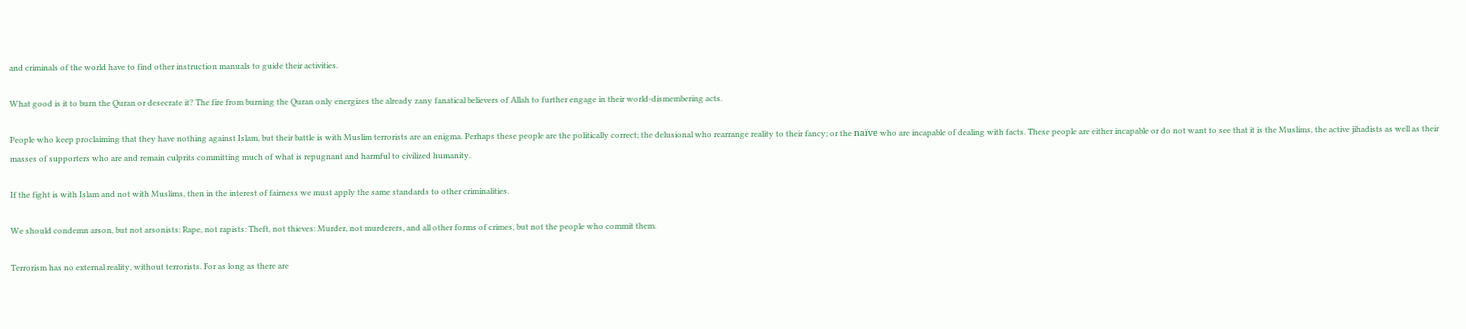and criminals of the world have to find other instruction manuals to guide their activities.

What good is it to burn the Quran or desecrate it? The fire from burning the Quran only energizes the already zany fanatical believers of Allah to further engage in their world-dismembering acts.

People who keep proclaiming that they have nothing against Islam, but their battle is with Muslim terrorists are an enigma. Perhaps these people are the politically correct; the delusional who rearrange reality to their fancy; or the naïve who are incapable of dealing with facts. These people are either incapable or do not want to see that it is the Muslims, the active jihadists as well as their masses of supporters who are and remain culprits committing much of what is repugnant and harmful to civilized humanity.

If the fight is with Islam and not with Muslims, then in the interest of fairness we must apply the same standards to other criminalities.

We should condemn arson, but not arsonists: Rape, not rapists: Theft, not thieves: Murder, not murderers, and all other forms of crimes, but not the people who commit them.

Terrorism has no external reality, without terrorists. For as long as there are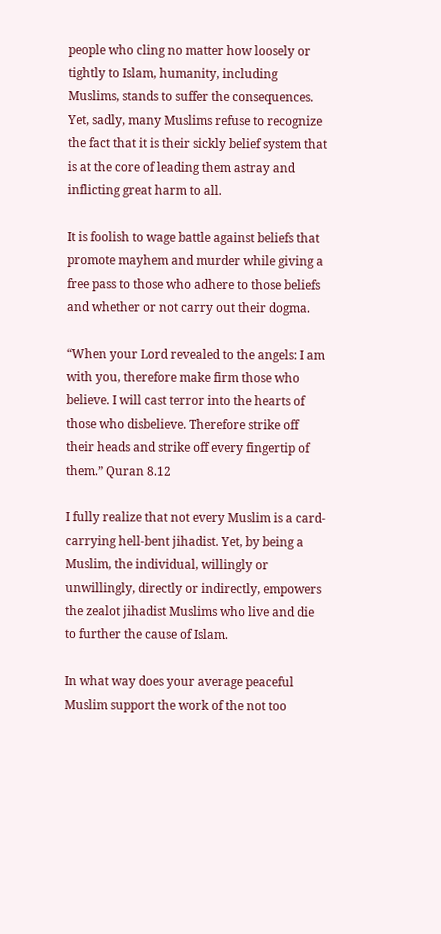people who cling no matter how loosely or tightly to Islam, humanity, including Muslims, stands to suffer the consequences. Yet, sadly, many Muslims refuse to recognize the fact that it is their sickly belief system that is at the core of leading them astray and inflicting great harm to all.

It is foolish to wage battle against beliefs that promote mayhem and murder while giving a free pass to those who adhere to those beliefs and whether or not carry out their dogma.

“When your Lord revealed to the angels: I am with you, therefore make firm those who believe. I will cast terror into the hearts of those who disbelieve. Therefore strike off their heads and strike off every fingertip of them.” Quran 8.12

I fully realize that not every Muslim is a card-carrying hell-bent jihadist. Yet, by being a Muslim, the individual, willingly or unwillingly, directly or indirectly, empowers the zealot jihadist Muslims who live and die to further the cause of Islam.

In what way does your average peaceful Muslim support the work of the not too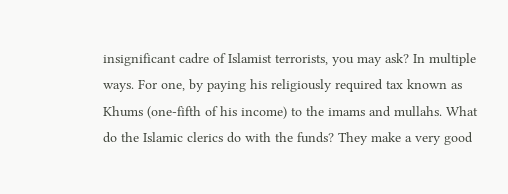insignificant cadre of Islamist terrorists, you may ask? In multiple ways. For one, by paying his religiously required tax known as Khums (one-fifth of his income) to the imams and mullahs. What do the Islamic clerics do with the funds? They make a very good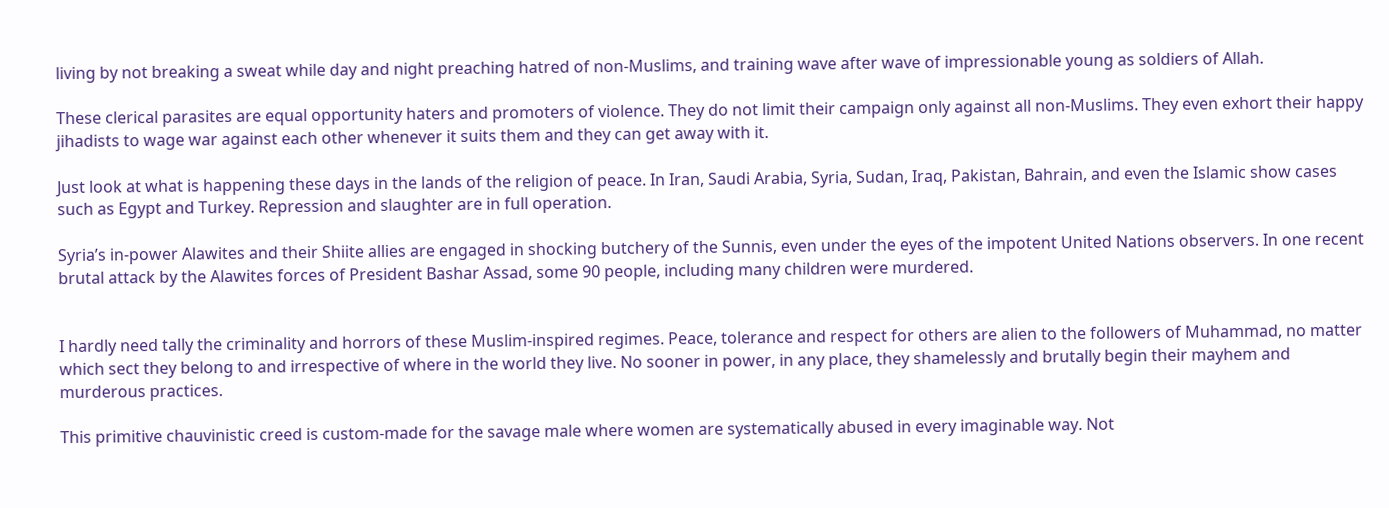living by not breaking a sweat while day and night preaching hatred of non-Muslims, and training wave after wave of impressionable young as soldiers of Allah.

These clerical parasites are equal opportunity haters and promoters of violence. They do not limit their campaign only against all non-Muslims. They even exhort their happy jihadists to wage war against each other whenever it suits them and they can get away with it.

Just look at what is happening these days in the lands of the religion of peace. In Iran, Saudi Arabia, Syria, Sudan, Iraq, Pakistan, Bahrain, and even the Islamic show cases such as Egypt and Turkey. Repression and slaughter are in full operation.

Syria’s in-power Alawites and their Shiite allies are engaged in shocking butchery of the Sunnis, even under the eyes of the impotent United Nations observers. In one recent brutal attack by the Alawites forces of President Bashar Assad, some 90 people, including many children were murdered.


I hardly need tally the criminality and horrors of these Muslim-inspired regimes. Peace, tolerance and respect for others are alien to the followers of Muhammad, no matter which sect they belong to and irrespective of where in the world they live. No sooner in power, in any place, they shamelessly and brutally begin their mayhem and murderous practices.

This primitive chauvinistic creed is custom-made for the savage male where women are systematically abused in every imaginable way. Not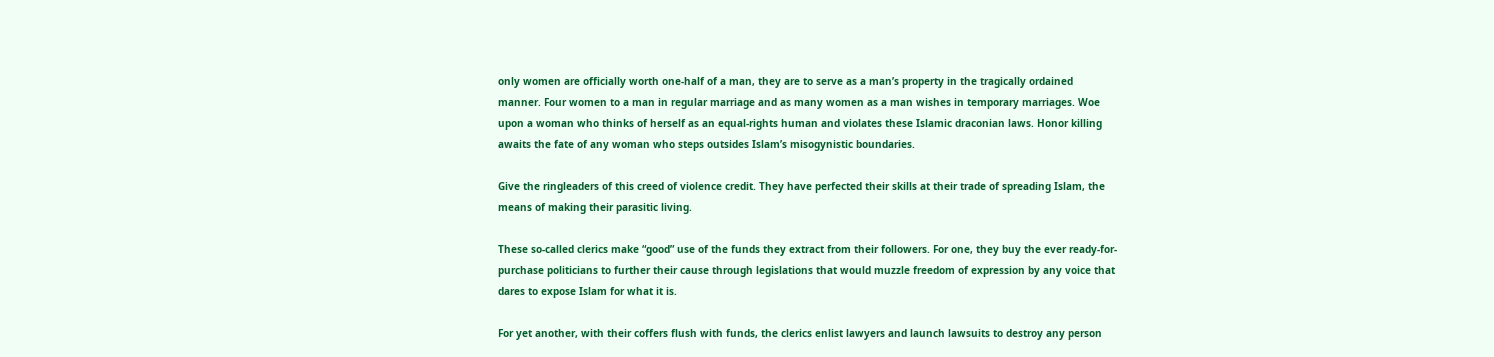only women are officially worth one-half of a man, they are to serve as a man’s property in the tragically ordained manner. Four women to a man in regular marriage and as many women as a man wishes in temporary marriages. Woe upon a woman who thinks of herself as an equal-rights human and violates these Islamic draconian laws. Honor killing awaits the fate of any woman who steps outsides Islam’s misogynistic boundaries.

Give the ringleaders of this creed of violence credit. They have perfected their skills at their trade of spreading Islam, the means of making their parasitic living.

These so-called clerics make “good” use of the funds they extract from their followers. For one, they buy the ever ready-for-purchase politicians to further their cause through legislations that would muzzle freedom of expression by any voice that dares to expose Islam for what it is.

For yet another, with their coffers flush with funds, the clerics enlist lawyers and launch lawsuits to destroy any person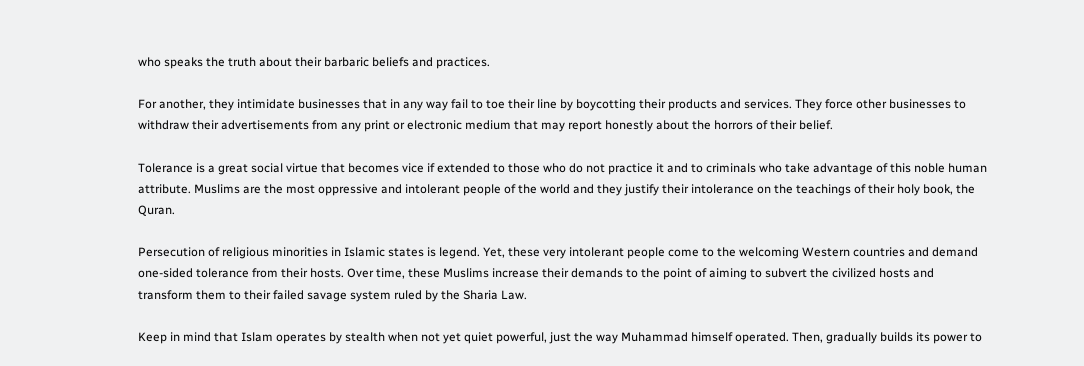who speaks the truth about their barbaric beliefs and practices.

For another, they intimidate businesses that in any way fail to toe their line by boycotting their products and services. They force other businesses to withdraw their advertisements from any print or electronic medium that may report honestly about the horrors of their belief.

Tolerance is a great social virtue that becomes vice if extended to those who do not practice it and to criminals who take advantage of this noble human attribute. Muslims are the most oppressive and intolerant people of the world and they justify their intolerance on the teachings of their holy book, the Quran.

Persecution of religious minorities in Islamic states is legend. Yet, these very intolerant people come to the welcoming Western countries and demand one-sided tolerance from their hosts. Over time, these Muslims increase their demands to the point of aiming to subvert the civilized hosts and transform them to their failed savage system ruled by the Sharia Law.

Keep in mind that Islam operates by stealth when not yet quiet powerful, just the way Muhammad himself operated. Then, gradually builds its power to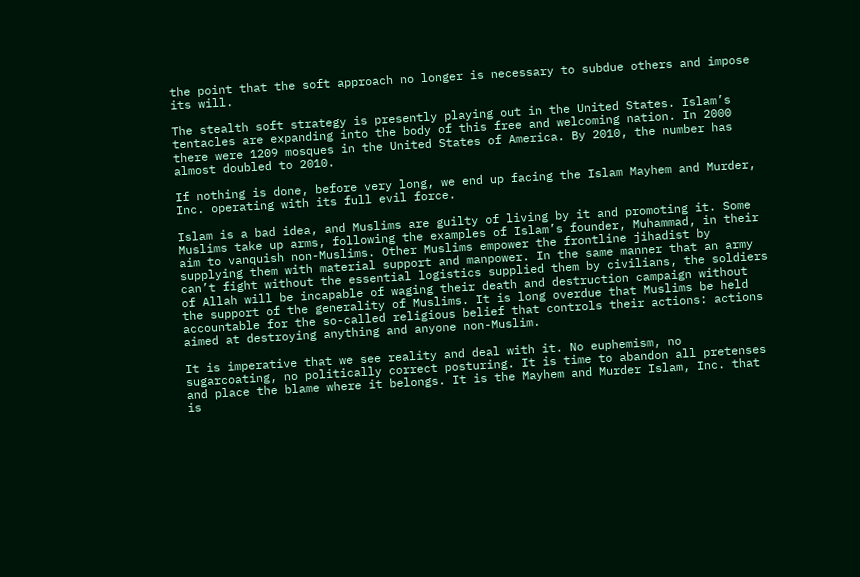the point that the soft approach no longer is necessary to subdue others and impose its will.

The stealth soft strategy is presently playing out in the United States. Islam’s tentacles are expanding into the body of this free and welcoming nation. In 2000 there were 1209 mosques in the United States of America. By 2010, the number has almost doubled to 2010.

If nothing is done, before very long, we end up facing the Islam Mayhem and Murder, Inc. operating with its full evil force.

Islam is a bad idea, and Muslims are guilty of living by it and promoting it. Some Muslims take up arms, following the examples of Islam’s founder, Muhammad, in their aim to vanquish non-Muslims. Other Muslims empower the frontline jihadist by supplying them with material support and manpower. In the same manner that an army can’t fight without the essential logistics supplied them by civilians, the soldiers of Allah will be incapable of waging their death and destruction campaign without the support of the generality of Muslims. It is long overdue that Muslims be held accountable for the so-called religious belief that controls their actions: actions aimed at destroying anything and anyone non-Muslim.

It is imperative that we see reality and deal with it. No euphemism, no sugarcoating, no politically correct posturing. It is time to abandon all pretenses and place the blame where it belongs. It is the Mayhem and Murder Islam, Inc. that is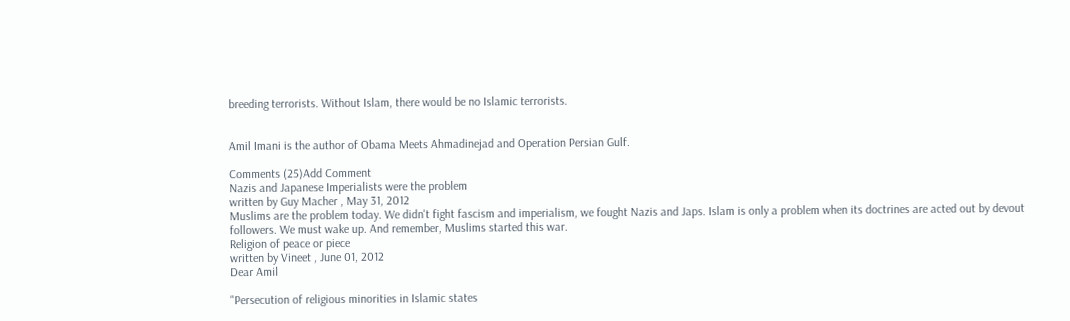breeding terrorists. Without Islam, there would be no Islamic terrorists.


Amil Imani is the author of Obama Meets Ahmadinejad and Operation Persian Gulf.

Comments (25)Add Comment
Nazis and Japanese Imperialists were the problem
written by Guy Macher , May 31, 2012
Muslims are the problem today. We didn't fight fascism and imperialism, we fought Nazis and Japs. Islam is only a problem when its doctrines are acted out by devout followers. We must wake up. And remember, Muslims started this war.
Religion of peace or piece
written by Vineet , June 01, 2012
Dear Amil

"Persecution of religious minorities in Islamic states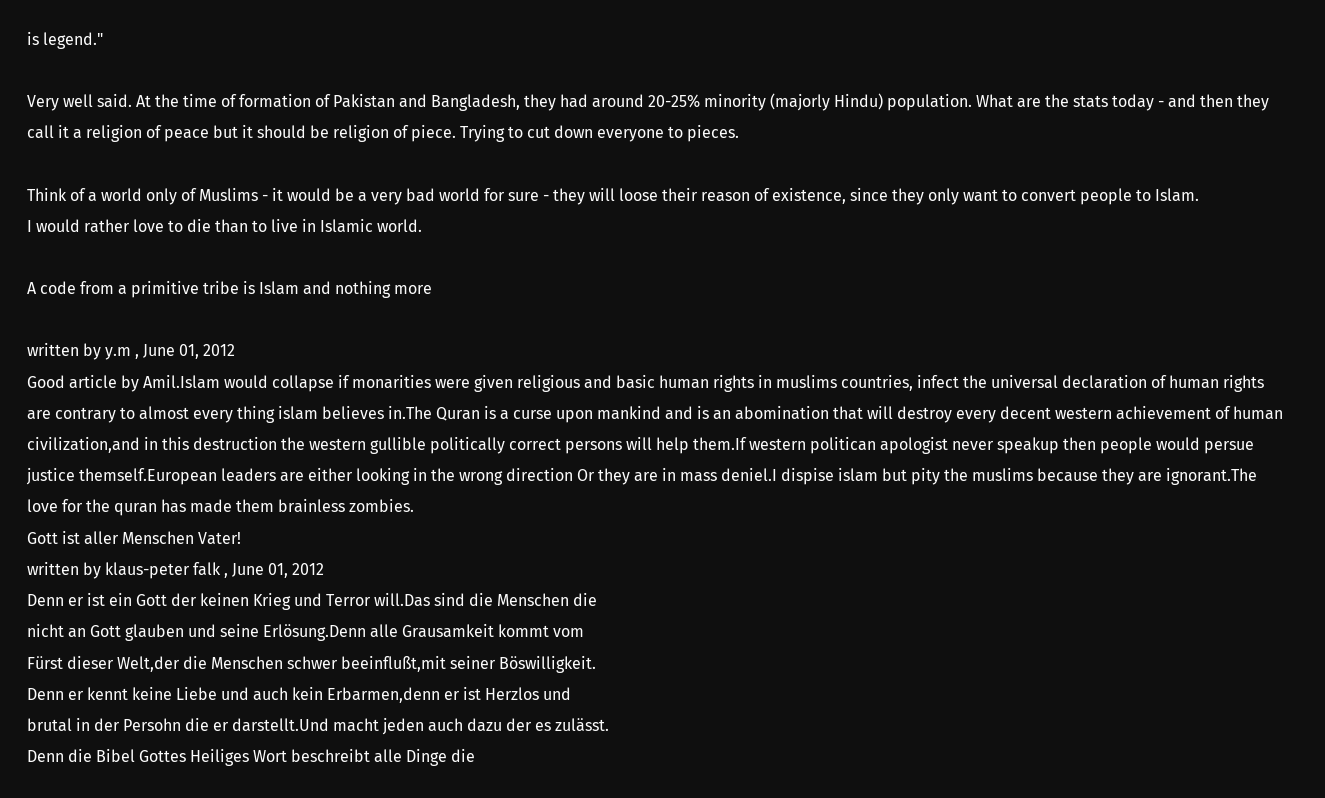is legend."

Very well said. At the time of formation of Pakistan and Bangladesh, they had around 20-25% minority (majorly Hindu) population. What are the stats today - and then they call it a religion of peace but it should be religion of piece. Trying to cut down everyone to pieces.

Think of a world only of Muslims - it would be a very bad world for sure - they will loose their reason of existence, since they only want to convert people to Islam.
I would rather love to die than to live in Islamic world.

A code from a primitive tribe is Islam and nothing more

written by y.m , June 01, 2012
Good article by Amil.Islam would collapse if monarities were given religious and basic human rights in muslims countries, infect the universal declaration of human rights are contrary to almost every thing islam believes in.The Quran is a curse upon mankind and is an abomination that will destroy every decent western achievement of human civilization,and in this destruction the western gullible politically correct persons will help them.If western politican apologist never speakup then people would persue justice themself.European leaders are either looking in the wrong direction Or they are in mass deniel.I dispise islam but pity the muslims because they are ignorant.The love for the quran has made them brainless zombies.
Gott ist aller Menschen Vater!
written by klaus-peter falk , June 01, 2012
Denn er ist ein Gott der keinen Krieg und Terror will.Das sind die Menschen die
nicht an Gott glauben und seine Erlösung.Denn alle Grausamkeit kommt vom
Fürst dieser Welt,der die Menschen schwer beeinflußt,mit seiner Böswilligkeit.
Denn er kennt keine Liebe und auch kein Erbarmen,denn er ist Herzlos und
brutal in der Persohn die er darstellt.Und macht jeden auch dazu der es zulässt.
Denn die Bibel Gottes Heiliges Wort beschreibt alle Dinge die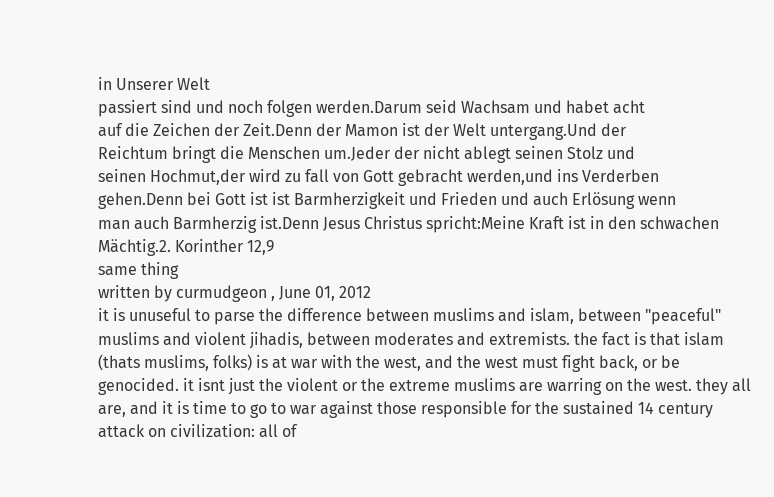in Unserer Welt
passiert sind und noch folgen werden.Darum seid Wachsam und habet acht
auf die Zeichen der Zeit.Denn der Mamon ist der Welt untergang.Und der
Reichtum bringt die Menschen um.Jeder der nicht ablegt seinen Stolz und
seinen Hochmut,der wird zu fall von Gott gebracht werden,und ins Verderben
gehen.Denn bei Gott ist ist Barmherzigkeit und Frieden und auch Erlösung wenn
man auch Barmherzig ist.Denn Jesus Christus spricht:Meine Kraft ist in den schwachen Mächtig.2. Korinther 12,9
same thing
written by curmudgeon , June 01, 2012
it is unuseful to parse the difference between muslims and islam, between "peaceful" muslims and violent jihadis, between moderates and extremists. the fact is that islam (thats muslims, folks) is at war with the west, and the west must fight back, or be genocided. it isnt just the violent or the extreme muslims are warring on the west. they all are, and it is time to go to war against those responsible for the sustained 14 century attack on civilization: all of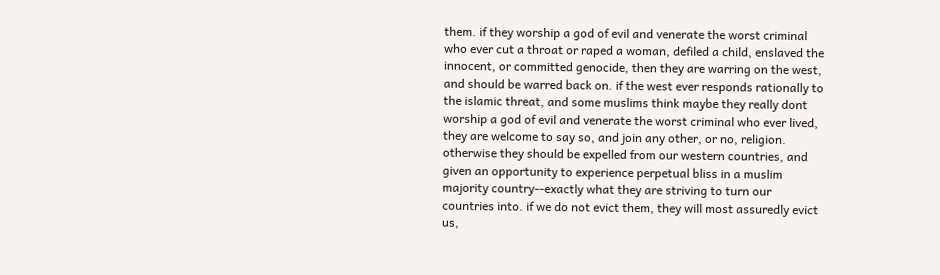them. if they worship a god of evil and venerate the worst criminal who ever cut a throat or raped a woman, defiled a child, enslaved the innocent, or committed genocide, then they are warring on the west, and should be warred back on. if the west ever responds rationally to the islamic threat, and some muslims think maybe they really dont worship a god of evil and venerate the worst criminal who ever lived, they are welcome to say so, and join any other, or no, religion. otherwise they should be expelled from our western countries, and given an opportunity to experience perpetual bliss in a muslim majority country--exactly what they are striving to turn our countries into. if we do not evict them, they will most assuredly evict us,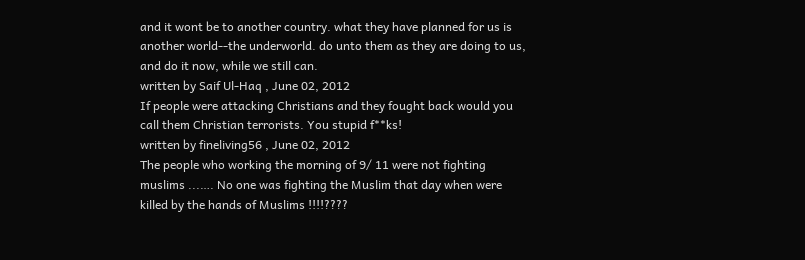and it wont be to another country. what they have planned for us is another world--the underworld. do unto them as they are doing to us, and do it now, while we still can.
written by Saif Ul-Haq , June 02, 2012
If people were attacking Christians and they fought back would you call them Christian terrorists. You stupid f**ks!
written by fineliving56 , June 02, 2012
The people who working the morning of 9/ 11 were not fighting muslims ...…. No one was fighting the Muslim that day when were killed by the hands of Muslims !!!!????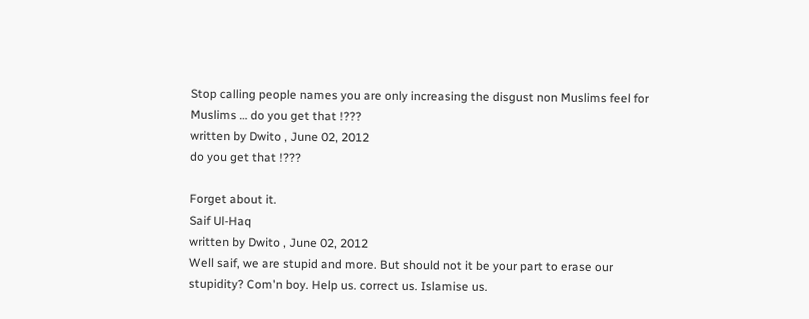Stop calling people names you are only increasing the disgust non Muslims feel for Muslims … do you get that !???
written by Dwito , June 02, 2012
do you get that !???

Forget about it.
Saif Ul-Haq
written by Dwito , June 02, 2012
Well saif, we are stupid and more. But should not it be your part to erase our stupidity? Com'n boy. Help us. correct us. Islamise us.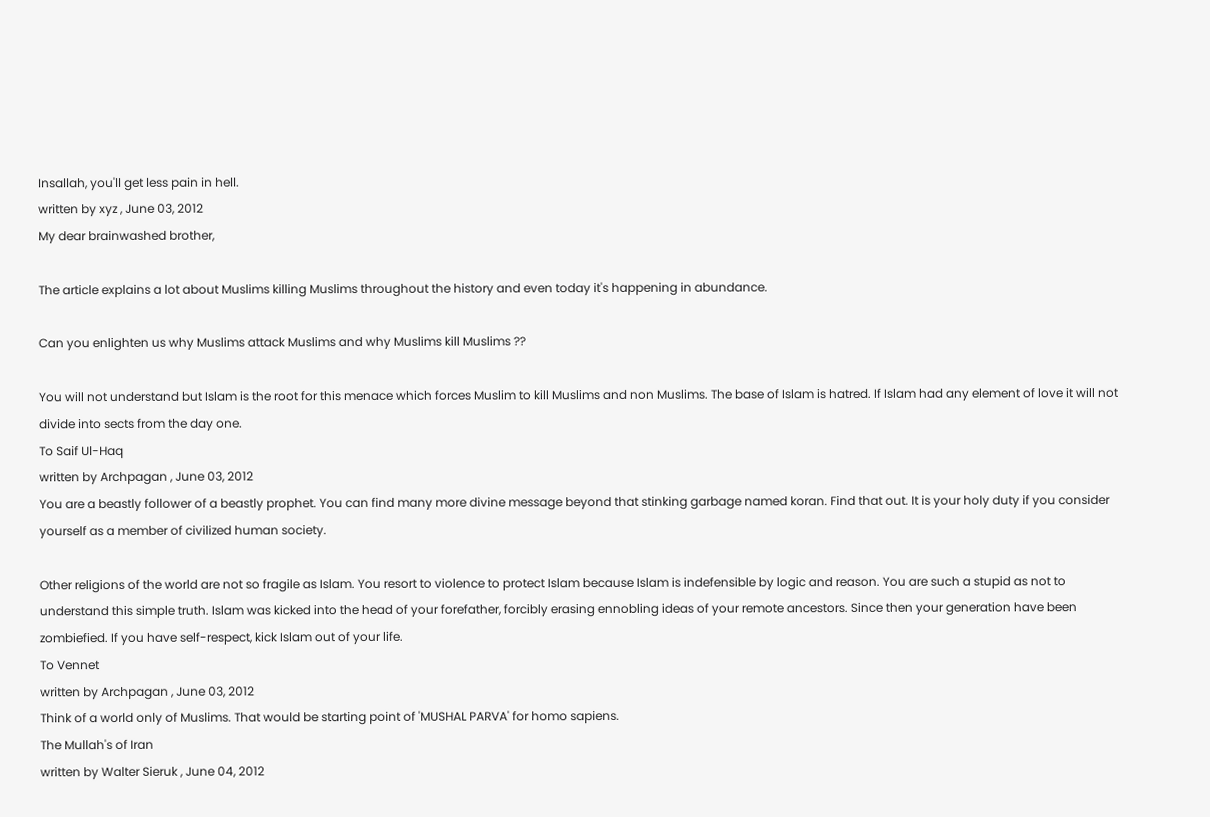Insallah, you'll get less pain in hell.
written by xyz , June 03, 2012
My dear brainwashed brother,

The article explains a lot about Muslims killing Muslims throughout the history and even today it's happening in abundance.

Can you enlighten us why Muslims attack Muslims and why Muslims kill Muslims ??

You will not understand but Islam is the root for this menace which forces Muslim to kill Muslims and non Muslims. The base of Islam is hatred. If Islam had any element of love it will not divide into sects from the day one.
To Saif Ul-Haq
written by Archpagan , June 03, 2012
You are a beastly follower of a beastly prophet. You can find many more divine message beyond that stinking garbage named koran. Find that out. It is your holy duty if you consider yourself as a member of civilized human society.

Other religions of the world are not so fragile as Islam. You resort to violence to protect Islam because Islam is indefensible by logic and reason. You are such a stupid as not to understand this simple truth. Islam was kicked into the head of your forefather, forcibly erasing ennobling ideas of your remote ancestors. Since then your generation have been zombiefied. If you have self-respect, kick Islam out of your life.
To Vennet
written by Archpagan , June 03, 2012
Think of a world only of Muslims. That would be starting point of 'MUSHAL PARVA' for homo sapiens.
The Mullah's of Iran
written by Walter Sieruk , June 04, 2012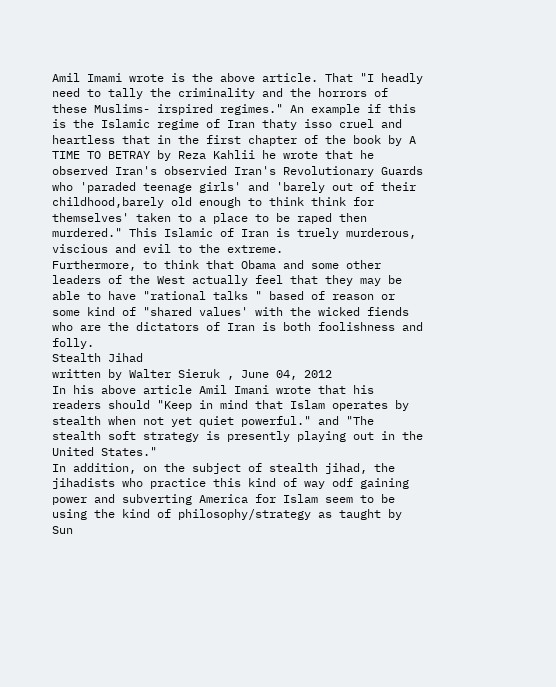Amil Imami wrote is the above article. That "I headly need to tally the criminality and the horrors of these Muslims- irspired regimes." An example if this is the Islamic regime of Iran thaty isso cruel and heartless that in the first chapter of the book by A TIME TO BETRAY by Reza Kahlii he wrote that he observed Iran's observied Iran's Revolutionary Guards who 'paraded teenage girls' and 'barely out of their childhood,barely old enough to think think for themselves' taken to a place to be raped then murdered." This Islamic of Iran is truely murderous, viscious and evil to the extreme.
Furthermore, to think that Obama and some other leaders of the West actually feel that they may be able to have "rational talks " based of reason or some kind of "shared values' with the wicked fiends who are the dictators of Iran is both foolishness and folly.
Stealth Jihad
written by Walter Sieruk , June 04, 2012
In his above article Amil Imani wrote that his readers should "Keep in mind that Islam operates by stealth when not yet quiet powerful." and "The stealth soft strategy is presently playing out in the United States."
In addition, on the subject of stealth jihad, the jihadists who practice this kind of way odf gaining power and subverting America for Islam seem to be using the kind of philosophy/strategy as taught by Sun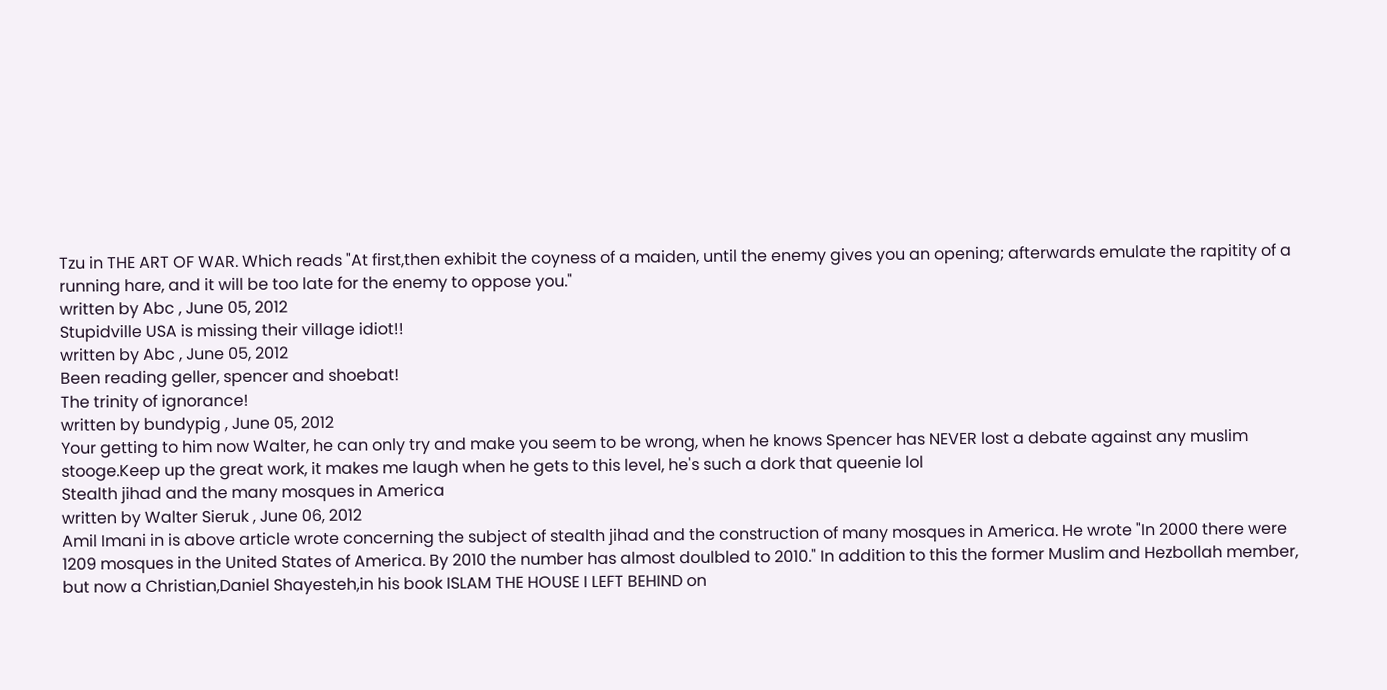Tzu in THE ART OF WAR. Which reads "At first,then exhibit the coyness of a maiden, until the enemy gives you an opening; afterwards emulate the rapitity of a running hare, and it will be too late for the enemy to oppose you."
written by Abc , June 05, 2012
Stupidville USA is missing their village idiot!!
written by Abc , June 05, 2012
Been reading geller, spencer and shoebat!
The trinity of ignorance!
written by bundypig , June 05, 2012
Your getting to him now Walter, he can only try and make you seem to be wrong, when he knows Spencer has NEVER lost a debate against any muslim stooge.Keep up the great work, it makes me laugh when he gets to this level, he's such a dork that queenie lol
Stealth jihad and the many mosques in America
written by Walter Sieruk , June 06, 2012
Amil Imani in is above article wrote concerning the subject of stealth jihad and the construction of many mosques in America. He wrote "In 2000 there were 1209 mosques in the United States of America. By 2010 the number has almost doulbled to 2010." In addition to this the former Muslim and Hezbollah member, but now a Christian,Daniel Shayesteh,in his book ISLAM THE HOUSE I LEFT BEHIND on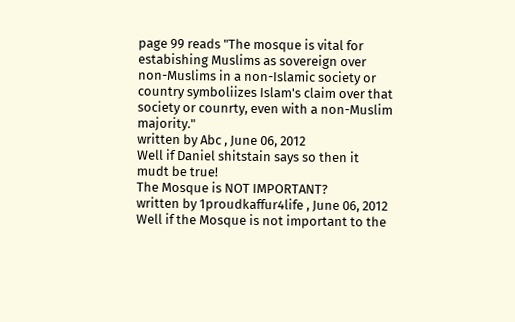page 99 reads "The mosque is vital for estabishing Muslims as sovereign over non-Muslims in a non-Islamic society or country symboliizes Islam's claim over that society or counrty, even with a non-Muslim majority."
written by Abc , June 06, 2012
Well if Daniel shitstain says so then it
mudt be true!
The Mosque is NOT IMPORTANT?
written by 1proudkaffur4life , June 06, 2012
Well if the Mosque is not important to the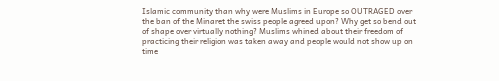Islamic community than why were Muslims in Europe so OUTRAGED over the ban of the Minaret the swiss people agreed upon? Why get so bend out of shape over virtually nothing? Muslims whined about their freedom of practicing their religion was taken away and people would not show up on time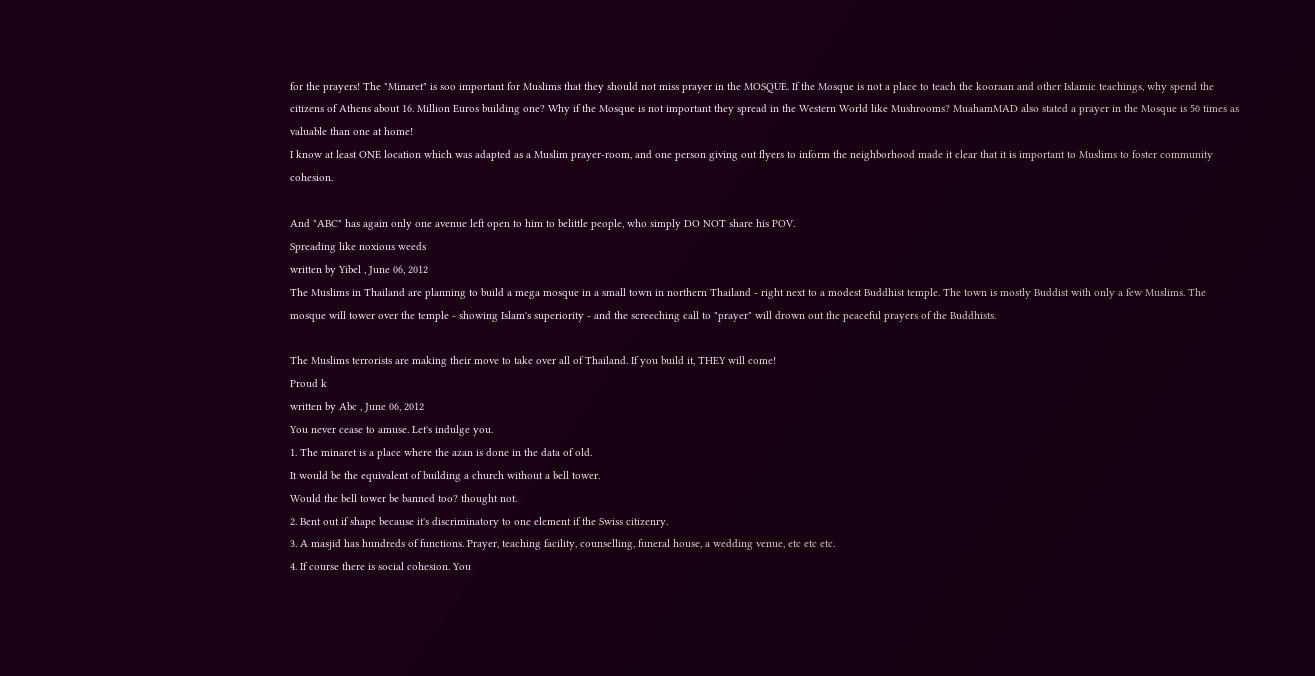for the prayers! The "Minaret" is soo important for Muslims that they should not miss prayer in the MOSQUE. If the Mosque is not a place to teach the kooraan and other Islamic teachings, why spend the citizens of Athens about 16. Million Euros building one? Why if the Mosque is not important they spread in the Western World like Mushrooms? MuahamMAD also stated a prayer in the Mosque is 50 times as valuable than one at home!
I know at least ONE location which was adapted as a Muslim prayer-room, and one person giving out flyers to inform the neighborhood made it clear that it is important to Muslims to foster community cohesion.

And "ABC" has again only one avenue left open to him to belittle people, who simply DO NOT share his POV.
Spreading like noxious weeds
written by Yibel , June 06, 2012
The Muslims in Thailand are planning to build a mega mosque in a small town in northern Thailand - right next to a modest Buddhist temple. The town is mostly Buddist with only a few Muslims. The mosque will tower over the temple - showing Islam's superiority - and the screeching call to "prayer" will drown out the peaceful prayers of the Buddhists.

The Muslims terrorists are making their move to take over all of Thailand. If you build it, THEY will come!
Proud k
written by Abc , June 06, 2012
You never cease to amuse. Let's indulge you.
1. The minaret is a place where the azan is done in the data of old.
It would be the equivalent of building a church without a bell tower.
Would the bell tower be banned too? thought not.
2. Bent out if shape because it's discriminatory to one element if the Swiss citizenry.
3. A masjid has hundreds of functions. Prayer, teaching facility, counselling, funeral house, a wedding venue, etc etc etc.
4. If course there is social cohesion. You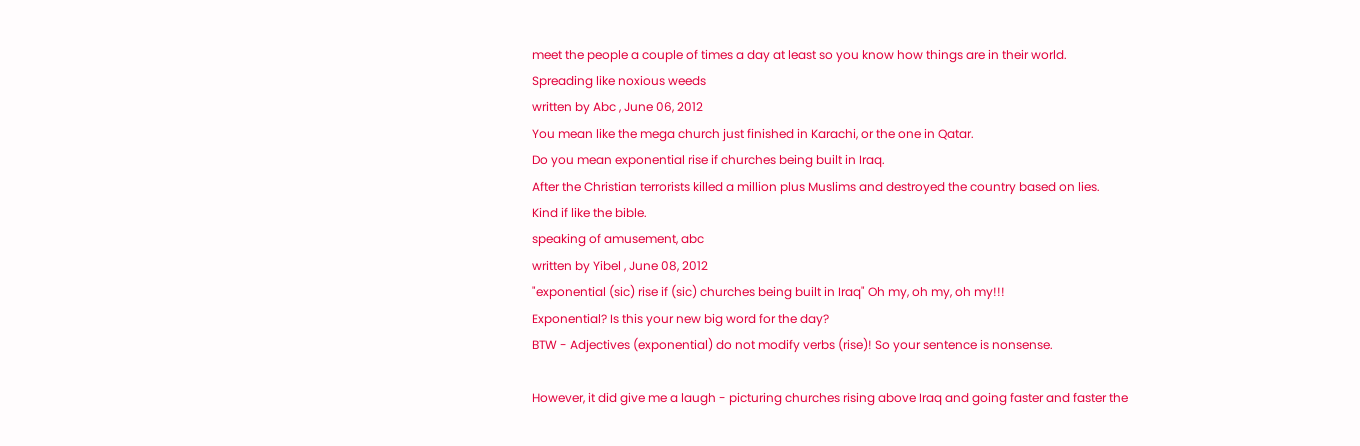meet the people a couple of times a day at least so you know how things are in their world.
Spreading like noxious weeds
written by Abc , June 06, 2012
You mean like the mega church just finished in Karachi, or the one in Qatar.
Do you mean exponential rise if churches being built in Iraq.
After the Christian terrorists killed a million plus Muslims and destroyed the country based on lies.
Kind if like the bible.
speaking of amusement, abc
written by Yibel , June 08, 2012
"exponential (sic) rise if (sic) churches being built in Iraq" Oh my, oh my, oh my!!!
Exponential? Is this your new big word for the day?
BTW - Adjectives (exponential) do not modify verbs (rise)! So your sentence is nonsense.

However, it did give me a laugh - picturing churches rising above Iraq and going faster and faster the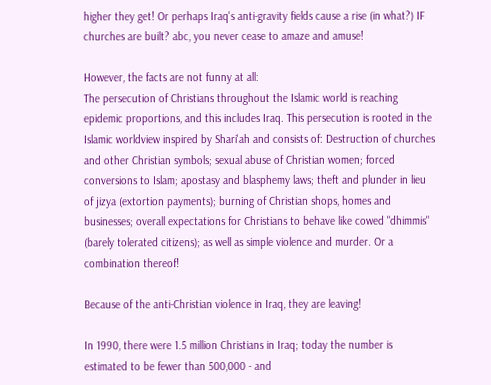higher they get! Or perhaps Iraq's anti-gravity fields cause a rise (in what?) IF churches are built? abc, you never cease to amaze and amuse!

However, the facts are not funny at all:
The persecution of Christians throughout the Islamic world is reaching epidemic proportions, and this includes Iraq. This persecution is rooted in the Islamic worldview inspired by Shari'ah and consists of: Destruction of churches and other Christian symbols; sexual abuse of Christian women; forced conversions to Islam; apostasy and blasphemy laws; theft and plunder in lieu of jizya (extortion payments); burning of Christian shops, homes and businesses; overall expectations for Christians to behave like cowed "dhimmis" (barely tolerated citizens); as well as simple violence and murder. Or a combination thereof!

Because of the anti-Christian violence in Iraq, they are leaving!

In 1990, there were 1.5 million Christians in Iraq; today the number is estimated to be fewer than 500,000 - and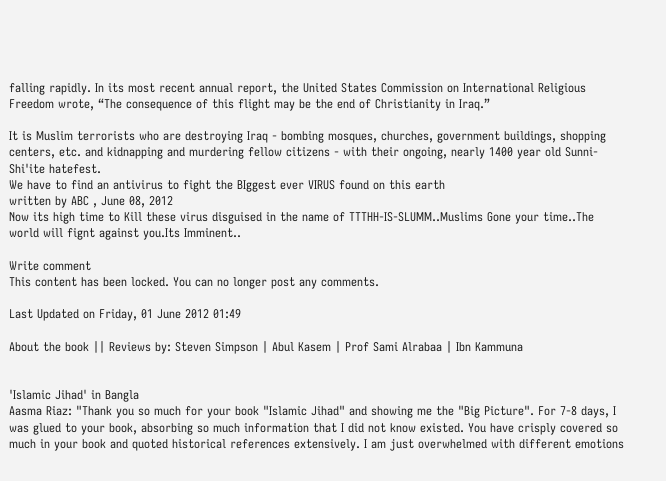falling rapidly. In its most recent annual report, the United States Commission on International Religious Freedom wrote, “The consequence of this flight may be the end of Christianity in Iraq.”

It is Muslim terrorists who are destroying Iraq - bombing mosques, churches, government buildings, shopping centers, etc. and kidnapping and murdering fellow citizens - with their ongoing, nearly 1400 year old Sunni-Shi'ite hatefest.
We have to find an antivirus to fight the BIggest ever VIRUS found on this earth
written by ABC , June 08, 2012
Now its high time to Kill these virus disguised in the name of TTTHH-IS-SLUMM..Muslims Gone your time..The world will fignt against you.Its Imminent..

Write comment
This content has been locked. You can no longer post any comments.

Last Updated on Friday, 01 June 2012 01:49

About the book || Reviews by: Steven Simpson | Abul Kasem | Prof Sami Alrabaa | Ibn Kammuna


'Islamic Jihad' in Bangla
Aasma Riaz: "Thank you so much for your book "Islamic Jihad" and showing me the "Big Picture". For 7-8 days, I was glued to your book, absorbing so much information that I did not know existed. You have crisply covered so much in your book and quoted historical references extensively. I am just overwhelmed with different emotions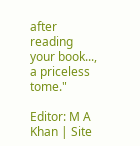after reading your book..., a priceless tome."

Editor: M A Khan | Site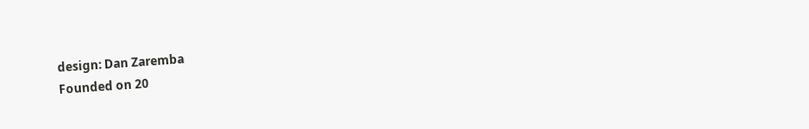design: Dan Zaremba
Founded on 20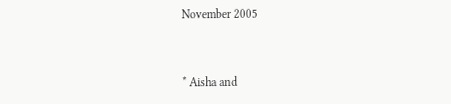November 2005


* Aisha and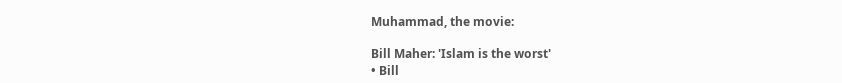Muhammad, the movie:

Bill Maher: 'Islam is the worst'
• Bill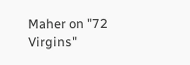Maher on "72 Virgins"